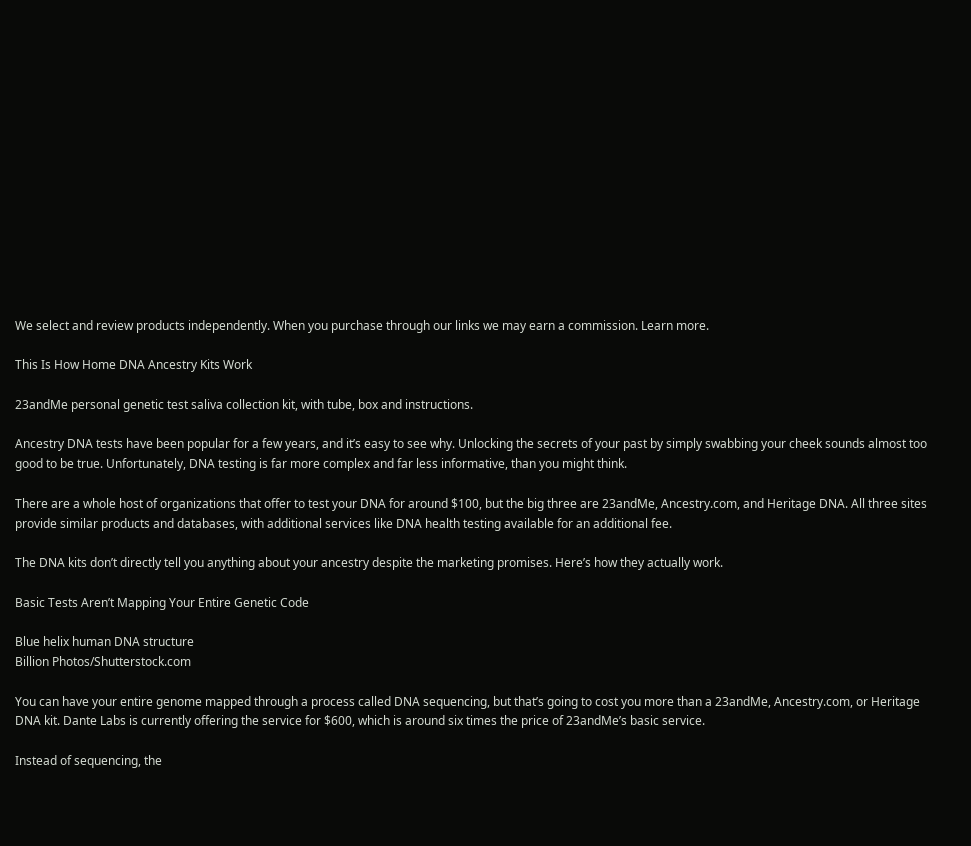We select and review products independently. When you purchase through our links we may earn a commission. Learn more.

This Is How Home DNA Ancestry Kits Work

23andMe personal genetic test saliva collection kit, with tube, box and instructions.

Ancestry DNA tests have been popular for a few years, and it’s easy to see why. Unlocking the secrets of your past by simply swabbing your cheek sounds almost too good to be true. Unfortunately, DNA testing is far more complex and far less informative, than you might think.

There are a whole host of organizations that offer to test your DNA for around $100, but the big three are 23andMe, Ancestry.com, and Heritage DNA. All three sites provide similar products and databases, with additional services like DNA health testing available for an additional fee.

The DNA kits don’t directly tell you anything about your ancestry despite the marketing promises. Here’s how they actually work.

Basic Tests Aren’t Mapping Your Entire Genetic Code

Blue helix human DNA structure
Billion Photos/Shutterstock.com

You can have your entire genome mapped through a process called DNA sequencing, but that’s going to cost you more than a 23andMe, Ancestry.com, or Heritage DNA kit. Dante Labs is currently offering the service for $600, which is around six times the price of 23andMe’s basic service.

Instead of sequencing, the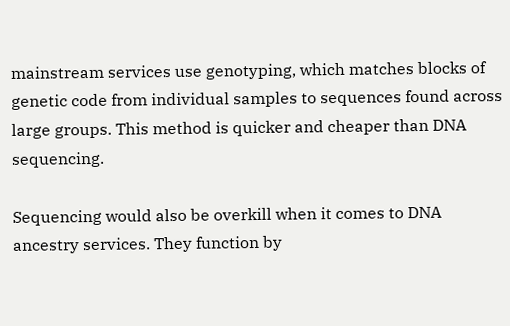mainstream services use genotyping, which matches blocks of genetic code from individual samples to sequences found across large groups. This method is quicker and cheaper than DNA sequencing.

Sequencing would also be overkill when it comes to DNA ancestry services. They function by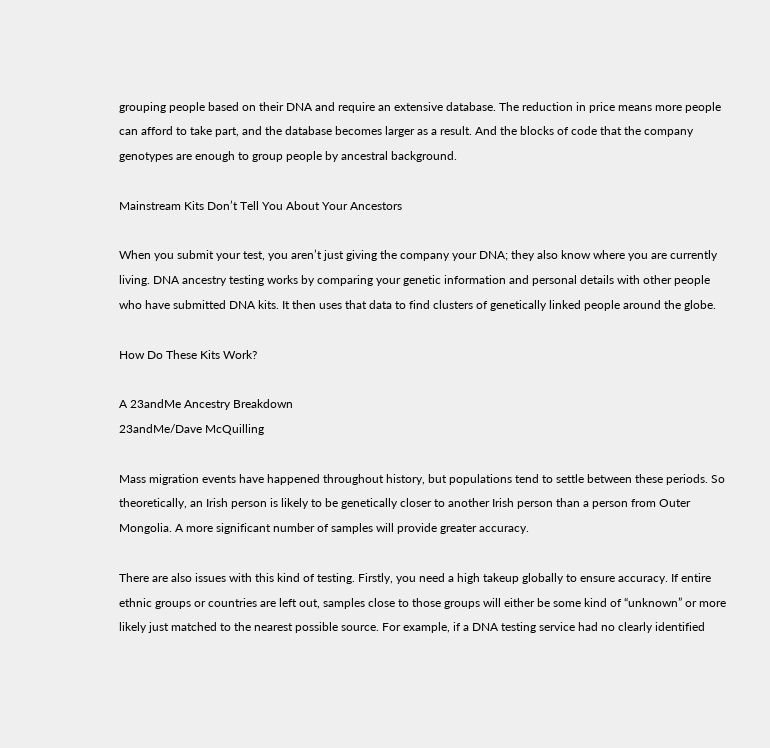grouping people based on their DNA and require an extensive database. The reduction in price means more people can afford to take part, and the database becomes larger as a result. And the blocks of code that the company genotypes are enough to group people by ancestral background.

Mainstream Kits Don’t Tell You About Your Ancestors

When you submit your test, you aren’t just giving the company your DNA; they also know where you are currently living. DNA ancestry testing works by comparing your genetic information and personal details with other people who have submitted DNA kits. It then uses that data to find clusters of genetically linked people around the globe.

How Do These Kits Work?

A 23andMe Ancestry Breakdown
23andMe/Dave McQuilling

Mass migration events have happened throughout history, but populations tend to settle between these periods. So theoretically, an Irish person is likely to be genetically closer to another Irish person than a person from Outer Mongolia. A more significant number of samples will provide greater accuracy.

There are also issues with this kind of testing. Firstly, you need a high takeup globally to ensure accuracy. If entire ethnic groups or countries are left out, samples close to those groups will either be some kind of “unknown” or more likely just matched to the nearest possible source. For example, if a DNA testing service had no clearly identified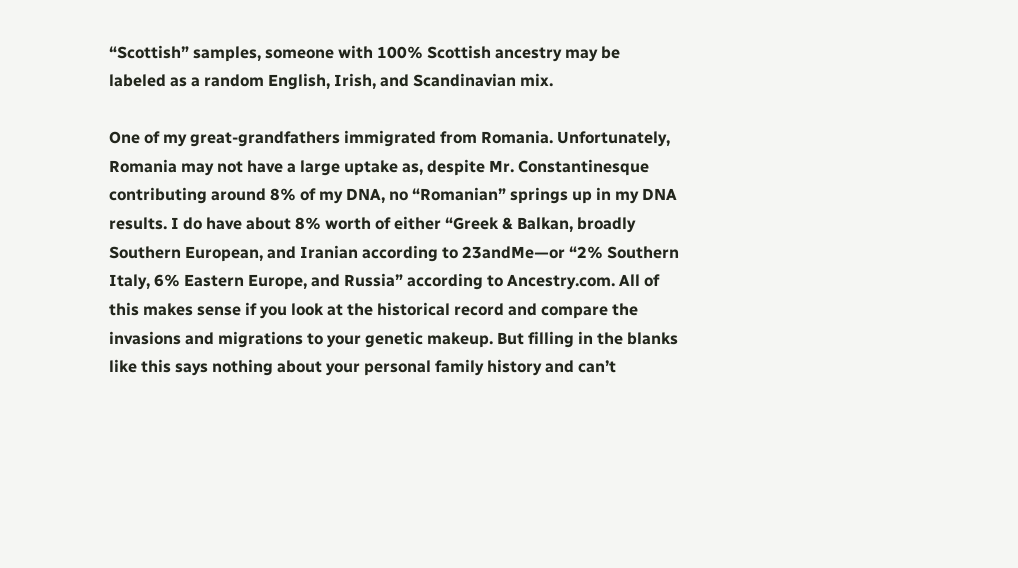“Scottish” samples, someone with 100% Scottish ancestry may be labeled as a random English, Irish, and Scandinavian mix.

One of my great-grandfathers immigrated from Romania. Unfortunately, Romania may not have a large uptake as, despite Mr. Constantinesque contributing around 8% of my DNA, no “Romanian” springs up in my DNA results. I do have about 8% worth of either “Greek & Balkan, broadly Southern European, and Iranian according to 23andMe—or “2% Southern Italy, 6% Eastern Europe, and Russia” according to Ancestry.com. All of this makes sense if you look at the historical record and compare the invasions and migrations to your genetic makeup. But filling in the blanks like this says nothing about your personal family history and can’t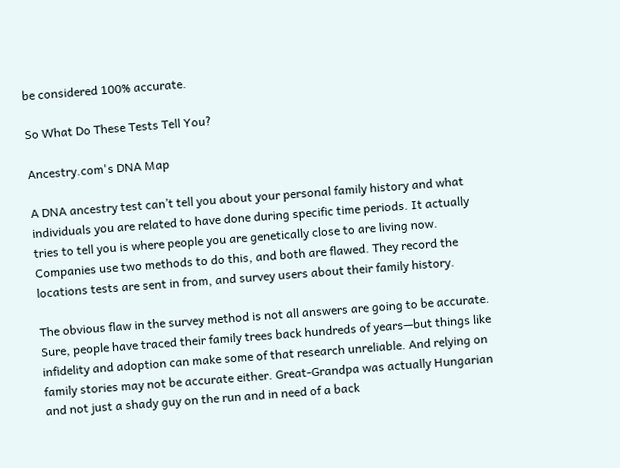be considered 100% accurate.

So What Do These Tests Tell You?

Ancestry.com's DNA Map

A DNA ancestry test can’t tell you about your personal family history and what individuals you are related to have done during specific time periods. It actually tries to tell you is where people you are genetically close to are living now. Companies use two methods to do this, and both are flawed. They record the locations tests are sent in from, and survey users about their family history.

The obvious flaw in the survey method is not all answers are going to be accurate. Sure, people have traced their family trees back hundreds of years—but things like infidelity and adoption can make some of that research unreliable. And relying on family stories may not be accurate either. Great-Grandpa was actually Hungarian and not just a shady guy on the run and in need of a back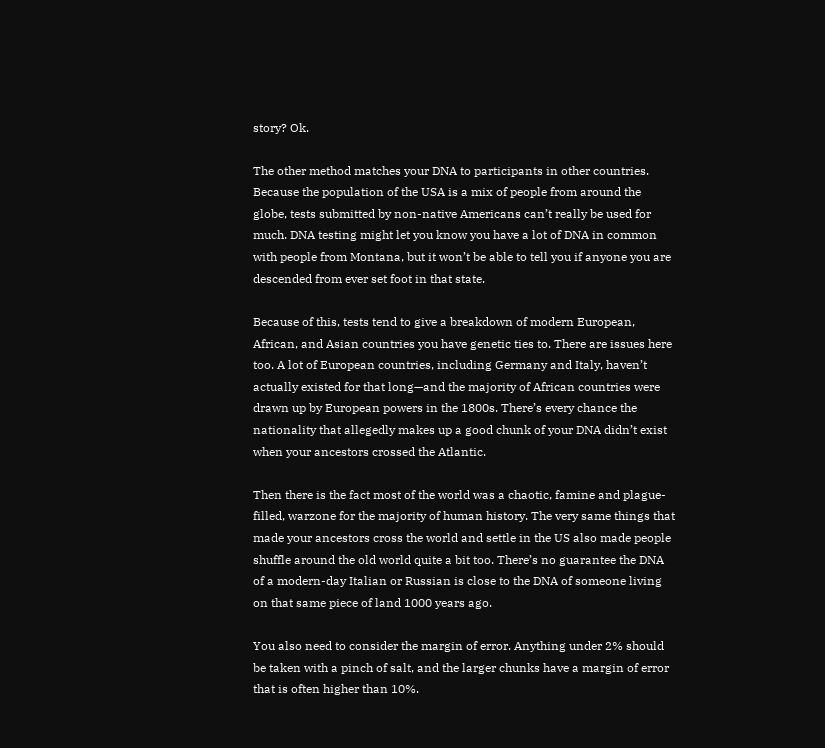story? Ok.

The other method matches your DNA to participants in other countries. Because the population of the USA is a mix of people from around the globe, tests submitted by non-native Americans can’t really be used for much. DNA testing might let you know you have a lot of DNA in common with people from Montana, but it won’t be able to tell you if anyone you are descended from ever set foot in that state.

Because of this, tests tend to give a breakdown of modern European, African, and Asian countries you have genetic ties to. There are issues here too. A lot of European countries, including Germany and Italy, haven’t actually existed for that long—and the majority of African countries were drawn up by European powers in the 1800s. There’s every chance the nationality that allegedly makes up a good chunk of your DNA didn’t exist when your ancestors crossed the Atlantic.

Then there is the fact most of the world was a chaotic, famine and plague-filled, warzone for the majority of human history. The very same things that made your ancestors cross the world and settle in the US also made people shuffle around the old world quite a bit too. There’s no guarantee the DNA of a modern-day Italian or Russian is close to the DNA of someone living on that same piece of land 1000 years ago.

You also need to consider the margin of error. Anything under 2% should be taken with a pinch of salt, and the larger chunks have a margin of error that is often higher than 10%.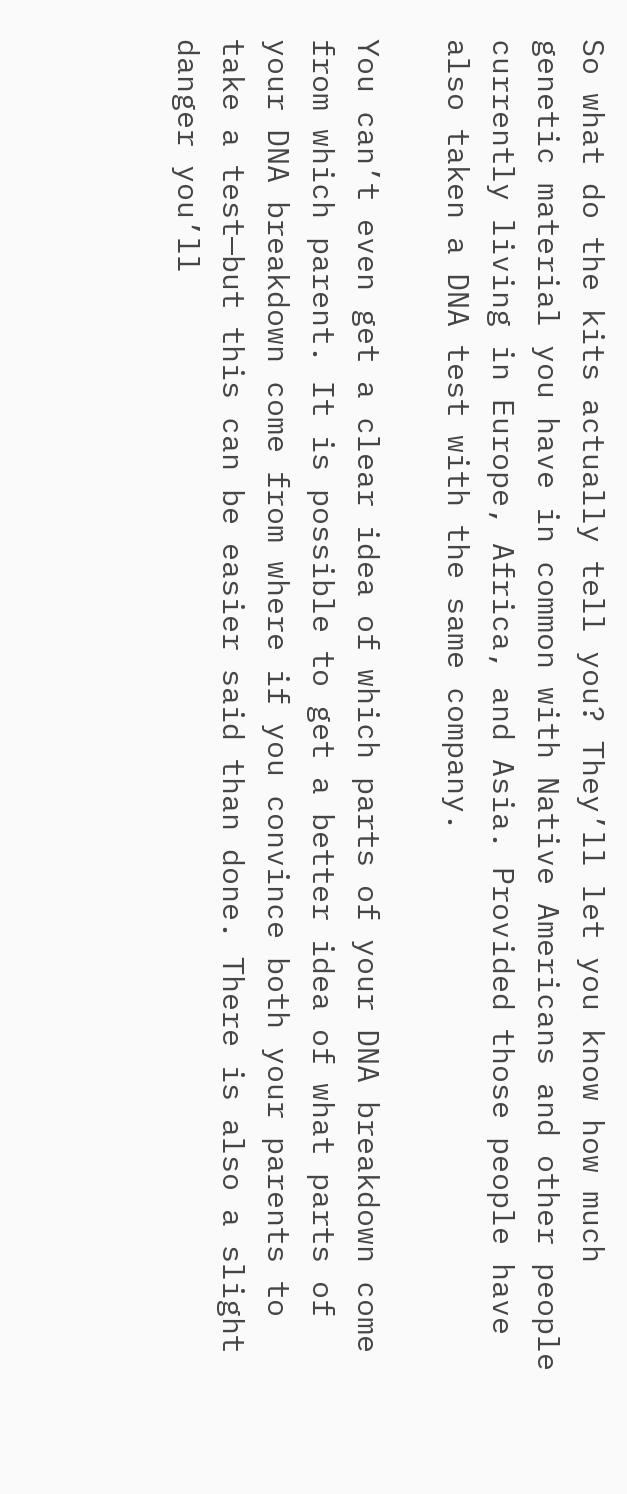So what do the kits actually tell you? They’ll let you know how much genetic material you have in common with Native Americans and other people currently living in Europe, Africa, and Asia. Provided those people have also taken a DNA test with the same company.

You can’t even get a clear idea of which parts of your DNA breakdown come from which parent. It is possible to get a better idea of what parts of your DNA breakdown come from where if you convince both your parents to take a test—but this can be easier said than done. There is also a slight danger you’ll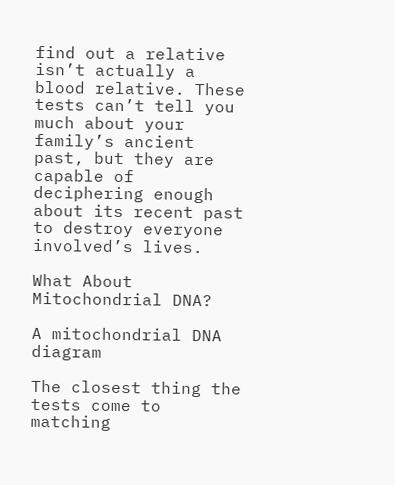find out a relative isn’t actually a blood relative. These tests can’t tell you much about your family’s ancient past, but they are capable of deciphering enough about its recent past to destroy everyone involved’s lives.

What About Mitochondrial DNA?

A mitochondrial DNA diagram

The closest thing the tests come to matching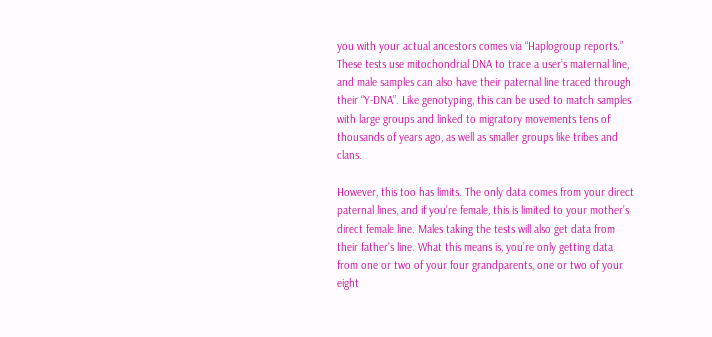you with your actual ancestors comes via “Haplogroup reports.” These tests use mitochondrial DNA to trace a user’s maternal line, and male samples can also have their paternal line traced through their “Y-DNA”. Like genotyping, this can be used to match samples with large groups and linked to migratory movements tens of thousands of years ago, as well as smaller groups like tribes and clans.

However, this too has limits. The only data comes from your direct paternal lines, and if you’re female, this is limited to your mother’s direct female line. Males taking the tests will also get data from their father’s line. What this means is, you’re only getting data from one or two of your four grandparents, one or two of your eight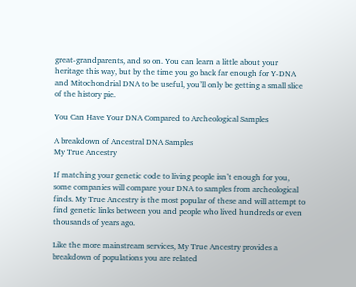great-grandparents, and so on. You can learn a little about your heritage this way, but by the time you go back far enough for Y-DNA and Mitochondrial DNA to be useful, you’ll only be getting a small slice of the history pie.

You Can Have Your DNA Compared to Archeological Samples

A breakdown of Ancestral DNA Samples
My True Ancestry

If matching your genetic code to living people isn’t enough for you, some companies will compare your DNA to samples from archeological finds. My True Ancestry is the most popular of these and will attempt to find genetic links between you and people who lived hundreds or even thousands of years ago.

Like the more mainstream services, My True Ancestry provides a breakdown of populations you are related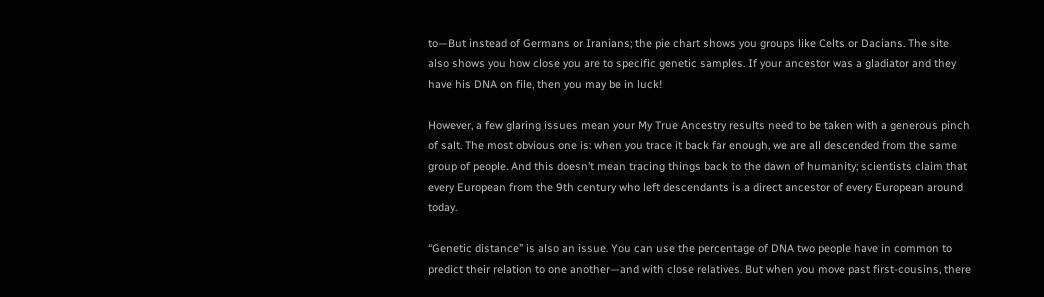to—But instead of Germans or Iranians; the pie chart shows you groups like Celts or Dacians. The site also shows you how close you are to specific genetic samples. If your ancestor was a gladiator and they have his DNA on file, then you may be in luck!

However, a few glaring issues mean your My True Ancestry results need to be taken with a generous pinch of salt. The most obvious one is: when you trace it back far enough, we are all descended from the same group of people. And this doesn’t mean tracing things back to the dawn of humanity; scientists claim that every European from the 9th century who left descendants is a direct ancestor of every European around today.

“Genetic distance” is also an issue. You can use the percentage of DNA two people have in common to predict their relation to one another—and with close relatives. But when you move past first-cousins, there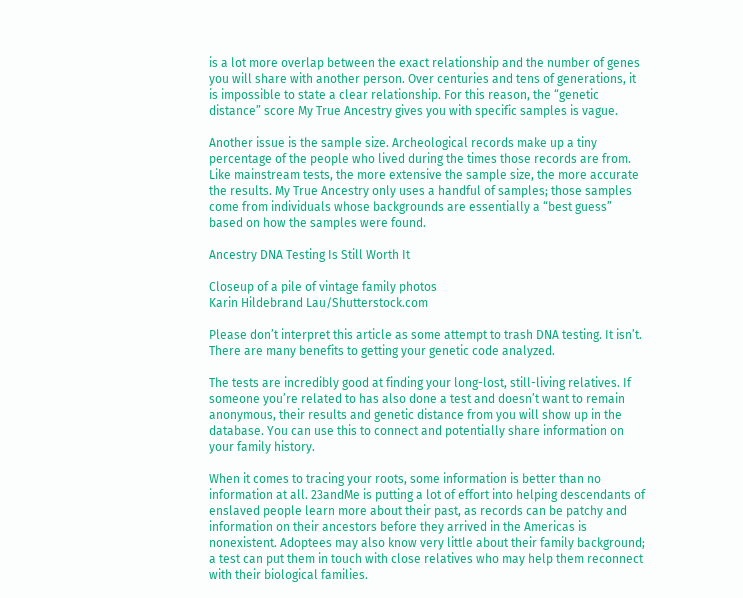is a lot more overlap between the exact relationship and the number of genes you will share with another person. Over centuries and tens of generations, it is impossible to state a clear relationship. For this reason, the “genetic distance” score My True Ancestry gives you with specific samples is vague.

Another issue is the sample size. Archeological records make up a tiny percentage of the people who lived during the times those records are from. Like mainstream tests, the more extensive the sample size, the more accurate the results. My True Ancestry only uses a handful of samples; those samples come from individuals whose backgrounds are essentially a “best guess” based on how the samples were found.

Ancestry DNA Testing Is Still Worth It

Closeup of a pile of vintage family photos
Karin Hildebrand Lau/Shutterstock.com

Please don’t interpret this article as some attempt to trash DNA testing. It isn’t. There are many benefits to getting your genetic code analyzed.

The tests are incredibly good at finding your long-lost, still-living relatives. If someone you’re related to has also done a test and doesn’t want to remain anonymous, their results and genetic distance from you will show up in the database. You can use this to connect and potentially share information on your family history.

When it comes to tracing your roots, some information is better than no information at all. 23andMe is putting a lot of effort into helping descendants of enslaved people learn more about their past, as records can be patchy and information on their ancestors before they arrived in the Americas is nonexistent. Adoptees may also know very little about their family background; a test can put them in touch with close relatives who may help them reconnect with their biological families.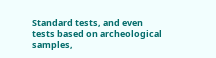Standard tests, and even tests based on archeological samples,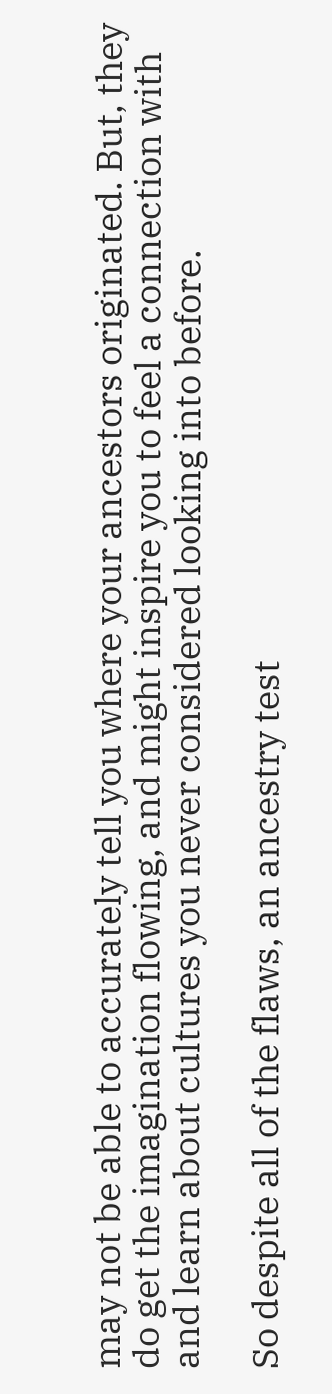may not be able to accurately tell you where your ancestors originated. But, they do get the imagination flowing, and might inspire you to feel a connection with and learn about cultures you never considered looking into before.

So despite all of the flaws, an ancestry test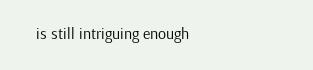is still intriguing enough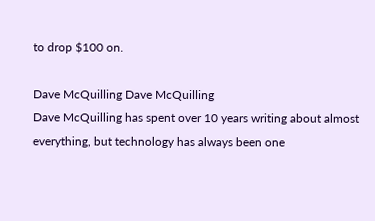to drop $100 on.

Dave McQuilling Dave McQuilling
Dave McQuilling has spent over 10 years writing about almost everything, but technology has always been one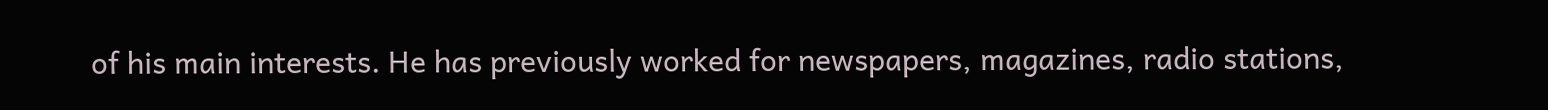of his main interests. He has previously worked for newspapers, magazines, radio stations,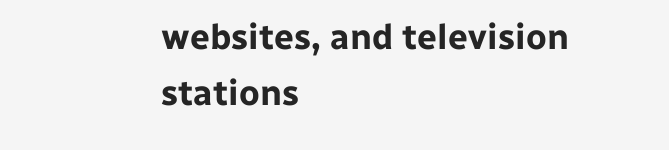websites, and television stations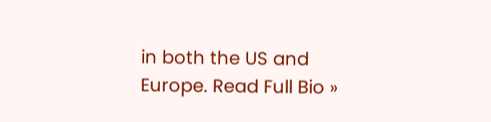in both the US and Europe. Read Full Bio »